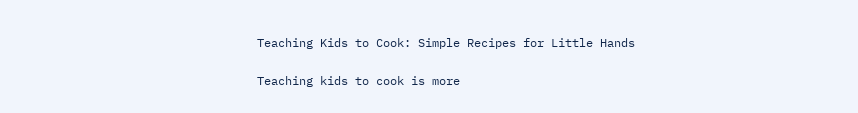Teaching Kids to Cook: Simple Recipes for Little Hands

Teaching kids to cook is more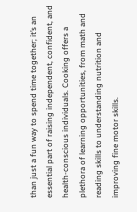than just a fun way to spend time together; it’s an essential part of raising independent, confident, and health-conscious individuals. Cooking offers a plethora of learning opportunities, from math and reading skills to understanding nutrition and improving fine motor skills.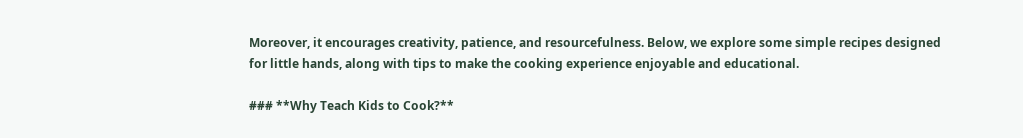Moreover, it encourages creativity, patience, and resourcefulness. Below, we explore some simple recipes designed for little hands, along with tips to make the cooking experience enjoyable and educational.

### **Why Teach Kids to Cook?**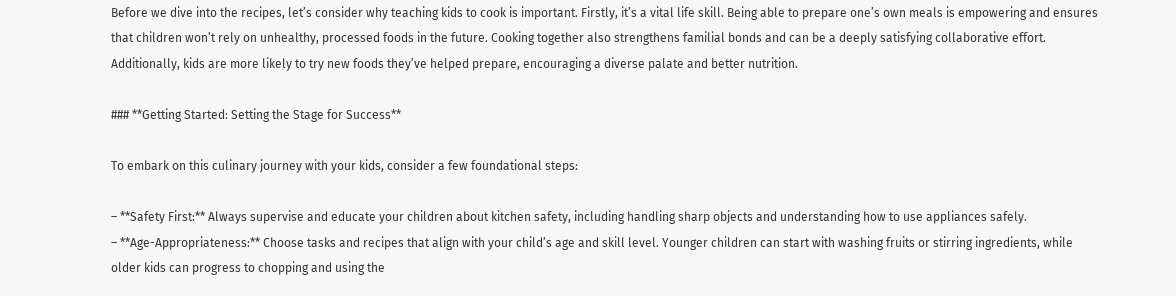Before we dive into the recipes, let’s consider why teaching kids to cook is important. Firstly, it’s a vital life skill. Being able to prepare one’s own meals is empowering and ensures that children won’t rely on unhealthy, processed foods in the future. Cooking together also strengthens familial bonds and can be a deeply satisfying collaborative effort. Additionally, kids are more likely to try new foods they’ve helped prepare, encouraging a diverse palate and better nutrition.

### **Getting Started: Setting the Stage for Success**

To embark on this culinary journey with your kids, consider a few foundational steps:

– **Safety First:** Always supervise and educate your children about kitchen safety, including handling sharp objects and understanding how to use appliances safely.
– **Age-Appropriateness:** Choose tasks and recipes that align with your child’s age and skill level. Younger children can start with washing fruits or stirring ingredients, while older kids can progress to chopping and using the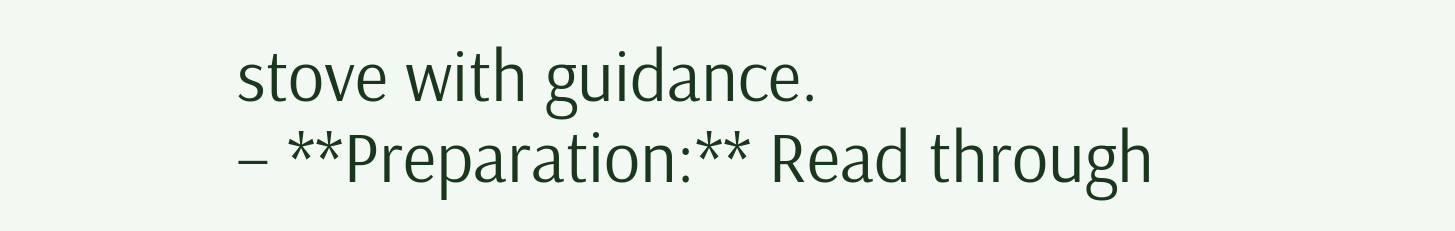stove with guidance.
– **Preparation:** Read through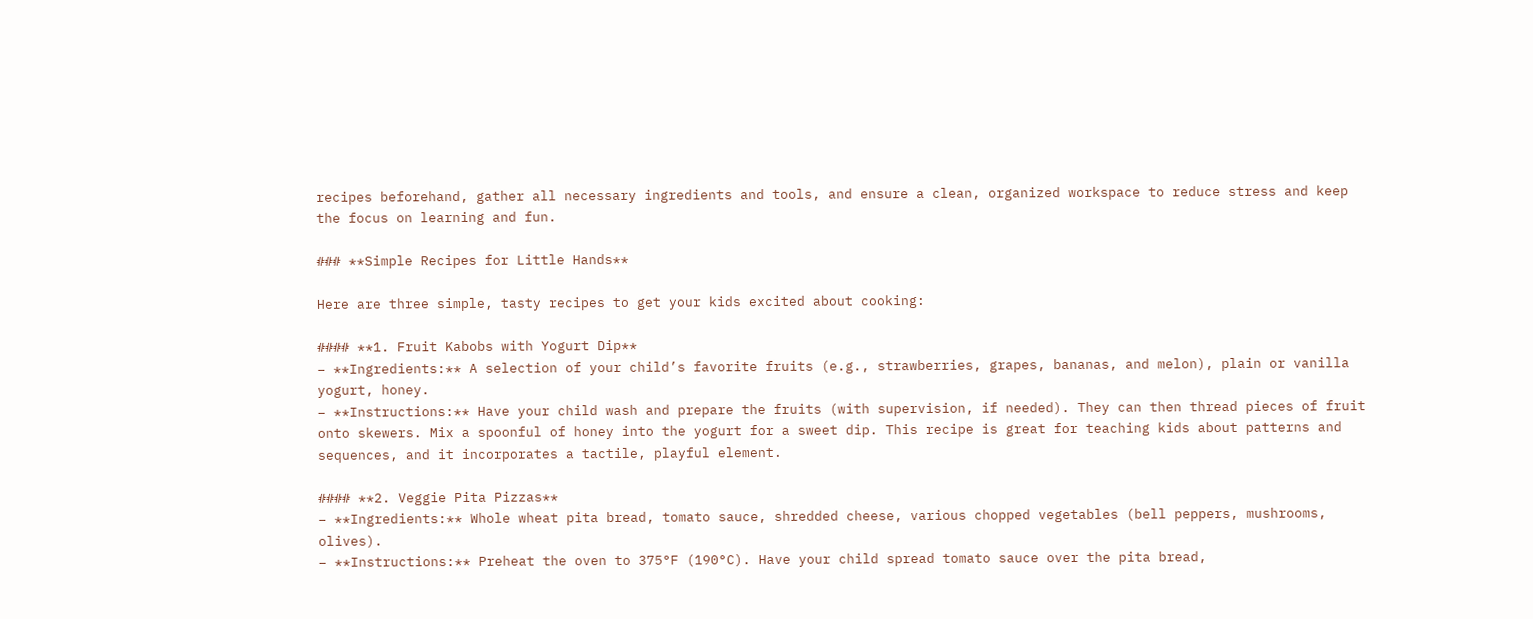recipes beforehand, gather all necessary ingredients and tools, and ensure a clean, organized workspace to reduce stress and keep the focus on learning and fun.

### **Simple Recipes for Little Hands**

Here are three simple, tasty recipes to get your kids excited about cooking:

#### **1. Fruit Kabobs with Yogurt Dip**
– **Ingredients:** A selection of your child’s favorite fruits (e.g., strawberries, grapes, bananas, and melon), plain or vanilla yogurt, honey.
– **Instructions:** Have your child wash and prepare the fruits (with supervision, if needed). They can then thread pieces of fruit onto skewers. Mix a spoonful of honey into the yogurt for a sweet dip. This recipe is great for teaching kids about patterns and sequences, and it incorporates a tactile, playful element.

#### **2. Veggie Pita Pizzas**
– **Ingredients:** Whole wheat pita bread, tomato sauce, shredded cheese, various chopped vegetables (bell peppers, mushrooms, olives).
– **Instructions:** Preheat the oven to 375°F (190°C). Have your child spread tomato sauce over the pita bread,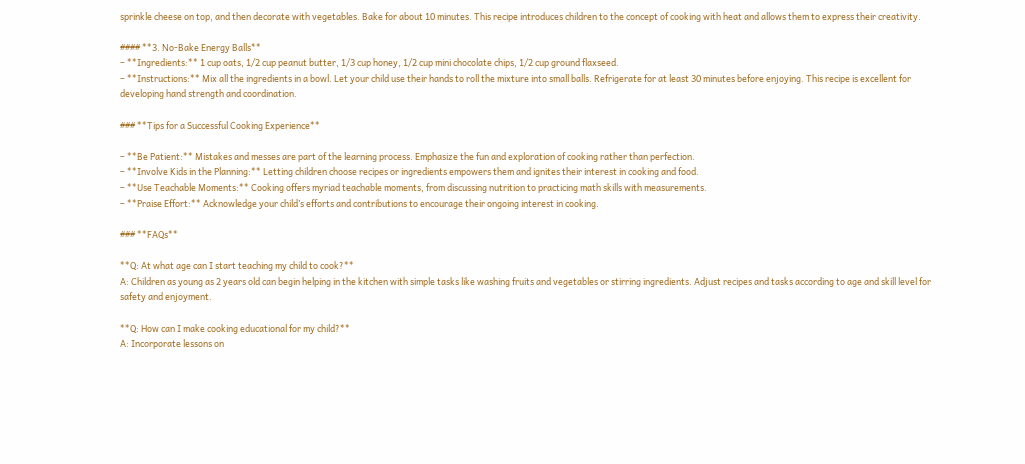sprinkle cheese on top, and then decorate with vegetables. Bake for about 10 minutes. This recipe introduces children to the concept of cooking with heat and allows them to express their creativity.

#### **3. No-Bake Energy Balls**
– **Ingredients:** 1 cup oats, 1/2 cup peanut butter, 1/3 cup honey, 1/2 cup mini chocolate chips, 1/2 cup ground flaxseed.
– **Instructions:** Mix all the ingredients in a bowl. Let your child use their hands to roll the mixture into small balls. Refrigerate for at least 30 minutes before enjoying. This recipe is excellent for developing hand strength and coordination.

### **Tips for a Successful Cooking Experience**

– **Be Patient:** Mistakes and messes are part of the learning process. Emphasize the fun and exploration of cooking rather than perfection.
– **Involve Kids in the Planning:** Letting children choose recipes or ingredients empowers them and ignites their interest in cooking and food.
– **Use Teachable Moments:** Cooking offers myriad teachable moments, from discussing nutrition to practicing math skills with measurements.
– **Praise Effort:** Acknowledge your child’s efforts and contributions to encourage their ongoing interest in cooking.

### **FAQs**

**Q: At what age can I start teaching my child to cook?**
A: Children as young as 2 years old can begin helping in the kitchen with simple tasks like washing fruits and vegetables or stirring ingredients. Adjust recipes and tasks according to age and skill level for safety and enjoyment.

**Q: How can I make cooking educational for my child?**
A: Incorporate lessons on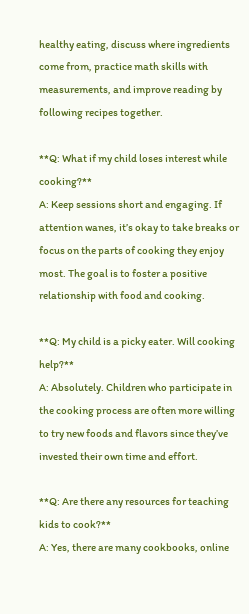healthy eating, discuss where ingredients come from, practice math skills with measurements, and improve reading by following recipes together.

**Q: What if my child loses interest while cooking?**
A: Keep sessions short and engaging. If attention wanes, it’s okay to take breaks or focus on the parts of cooking they enjoy most. The goal is to foster a positive relationship with food and cooking.

**Q: My child is a picky eater. Will cooking help?**
A: Absolutely. Children who participate in the cooking process are often more willing to try new foods and flavors since they’ve invested their own time and effort.

**Q: Are there any resources for teaching kids to cook?**
A: Yes, there are many cookbooks, online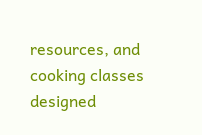resources, and cooking classes designed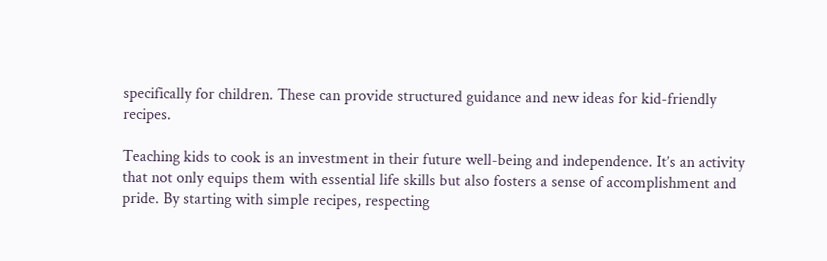specifically for children. These can provide structured guidance and new ideas for kid-friendly recipes.

Teaching kids to cook is an investment in their future well-being and independence. It’s an activity that not only equips them with essential life skills but also fosters a sense of accomplishment and pride. By starting with simple recipes, respecting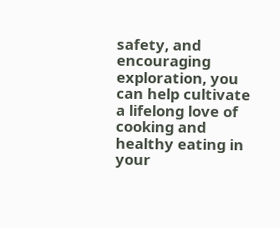safety, and encouraging exploration, you can help cultivate a lifelong love of cooking and healthy eating in your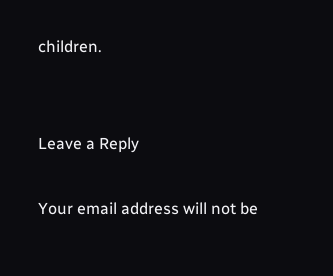children.


Leave a Reply

Your email address will not be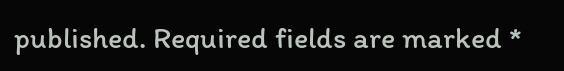published. Required fields are marked *